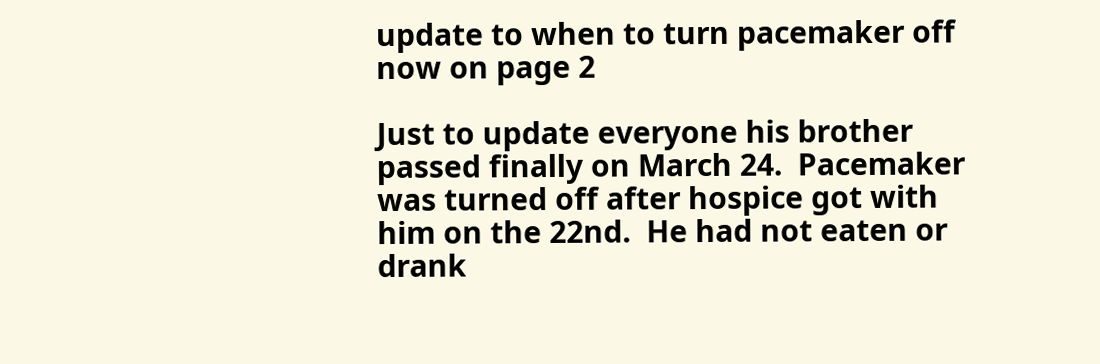update to when to turn pacemaker off now on page 2

Just to update everyone his brother passed finally on March 24.  Pacemaker was turned off after hospice got with him on the 22nd.  He had not eaten or drank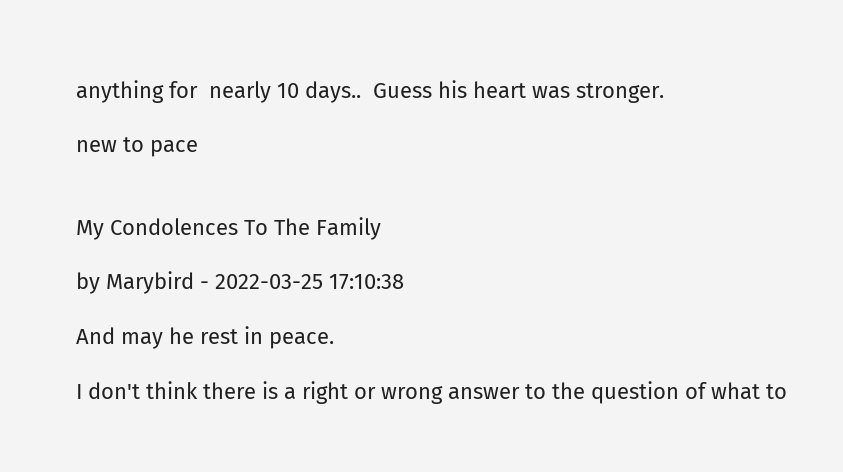anything for  nearly 10 days..  Guess his heart was stronger.

new to pace


My Condolences To The Family

by Marybird - 2022-03-25 17:10:38

And may he rest in peace.

I don't think there is a right or wrong answer to the question of what to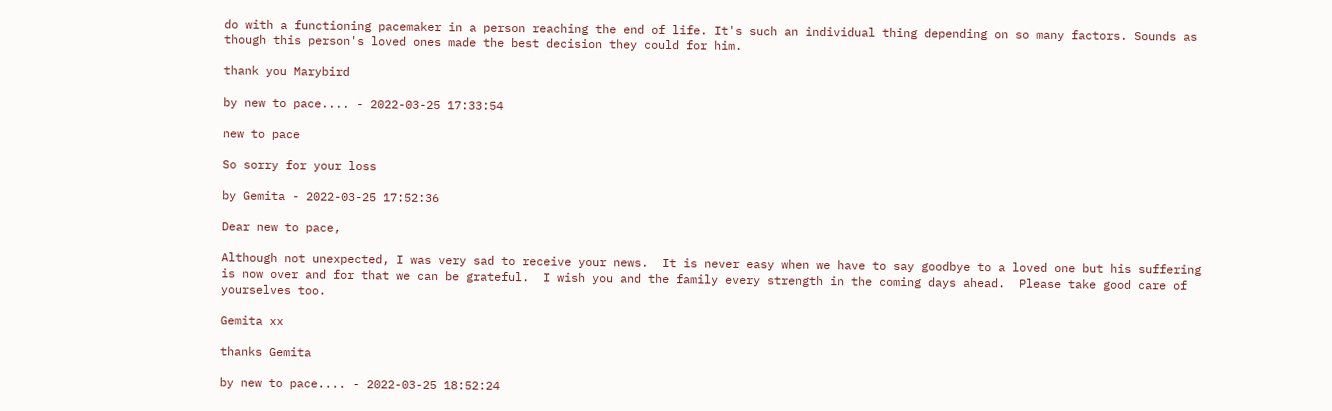do with a functioning pacemaker in a person reaching the end of life. It's such an individual thing depending on so many factors. Sounds as though this person's loved ones made the best decision they could for him.

thank you Marybird

by new to pace.... - 2022-03-25 17:33:54

new to pace

So sorry for your loss

by Gemita - 2022-03-25 17:52:36

Dear new to pace,

Although not unexpected, I was very sad to receive your news.  It is never easy when we have to say goodbye to a loved one but his suffering is now over and for that we can be grateful.  I wish you and the family every strength in the coming days ahead.  Please take good care of yourselves too.

Gemita xx

thanks Gemita

by new to pace.... - 2022-03-25 18:52:24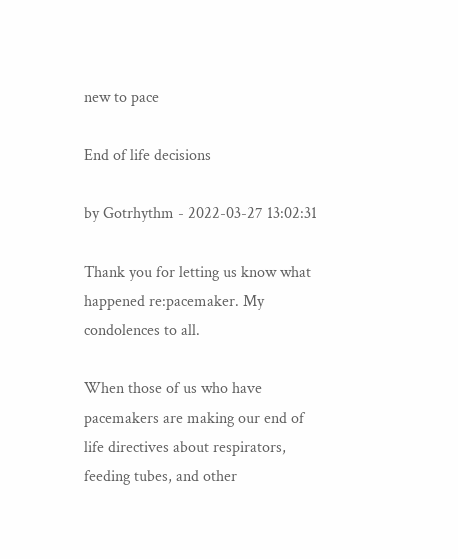new to pace

End of life decisions

by Gotrhythm - 2022-03-27 13:02:31

Thank you for letting us know what happened re:pacemaker. My condolences to all.

When those of us who have pacemakers are making our end of life directives about respirators, feeding tubes, and other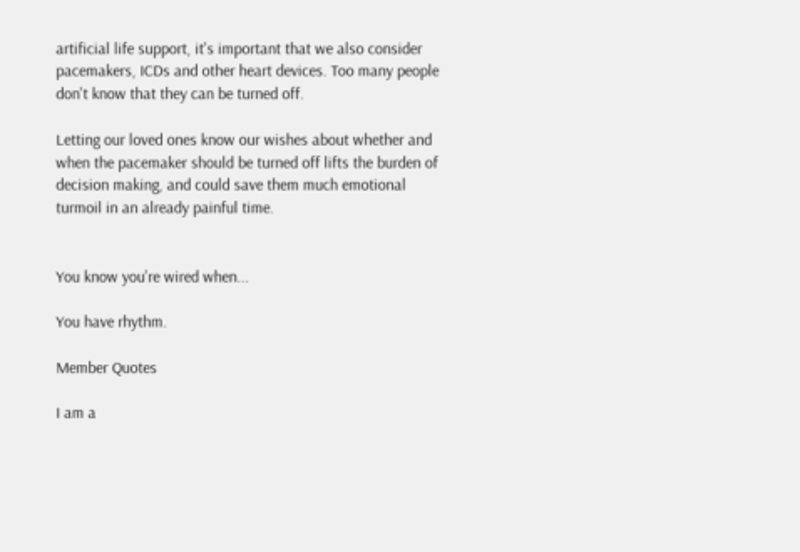artificial life support, it's important that we also consider pacemakers, ICDs and other heart devices. Too many people don't know that they can be turned off.

Letting our loved ones know our wishes about whether and when the pacemaker should be turned off lifts the burden of decision making, and could save them much emotional turmoil in an already painful time.


You know you're wired when...

You have rhythm.

Member Quotes

I am a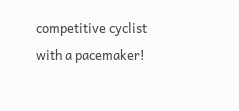competitive cyclist with a pacemaker!